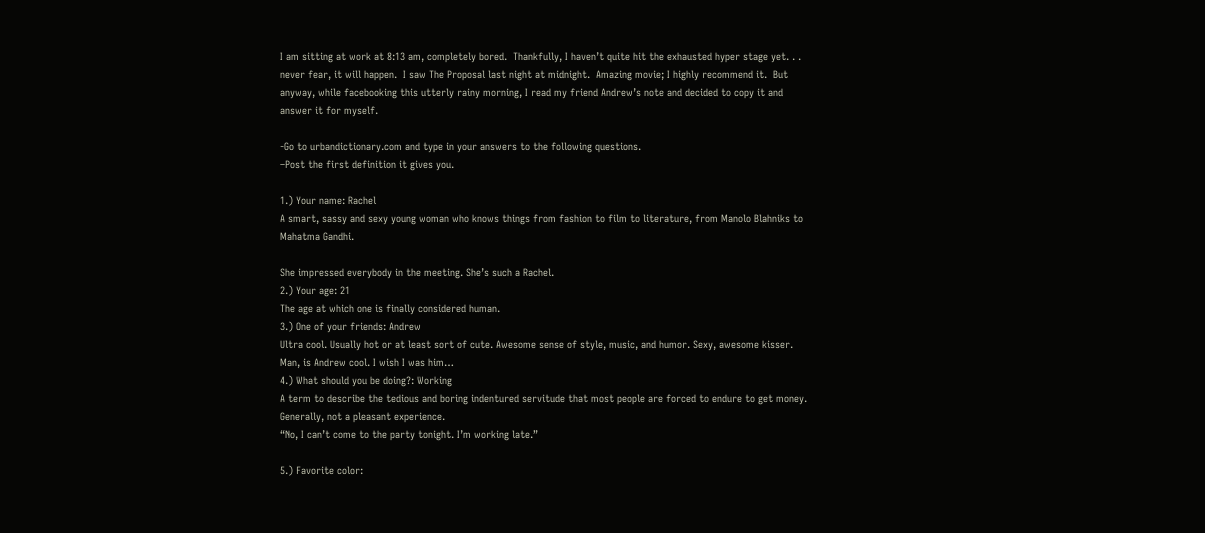I am sitting at work at 8:13 am, completely bored.  Thankfully, I haven’t quite hit the exhausted hyper stage yet. . . never fear, it will happen.  I saw The Proposal last night at midnight.  Amazing movie; I highly recommend it.  But anyway, while facebooking this utterly rainy morning, I read my friend Andrew’s note and decided to copy it and answer it for myself.

-Go to urbandictionary.com and type in your answers to the following questions.
–Post the first definition it gives you.

1.) Your name: Rachel
A smart, sassy and sexy young woman who knows things from fashion to film to literature, from Manolo Blahniks to Mahatma Gandhi.

She impressed everybody in the meeting. She’s such a Rachel.
2.) Your age: 21
The age at which one is finally considered human.
3.) One of your friends: Andrew
Ultra cool. Usually hot or at least sort of cute. Awesome sense of style, music, and humor. Sexy, awesome kisser.
Man, is Andrew cool. I wish I was him…
4.) What should you be doing?: Working
A term to describe the tedious and boring indentured servitude that most people are forced to endure to get money. Generally, not a pleasant experience.
“No, I can’t come to the party tonight. I’m working late.”

5.) Favorite color: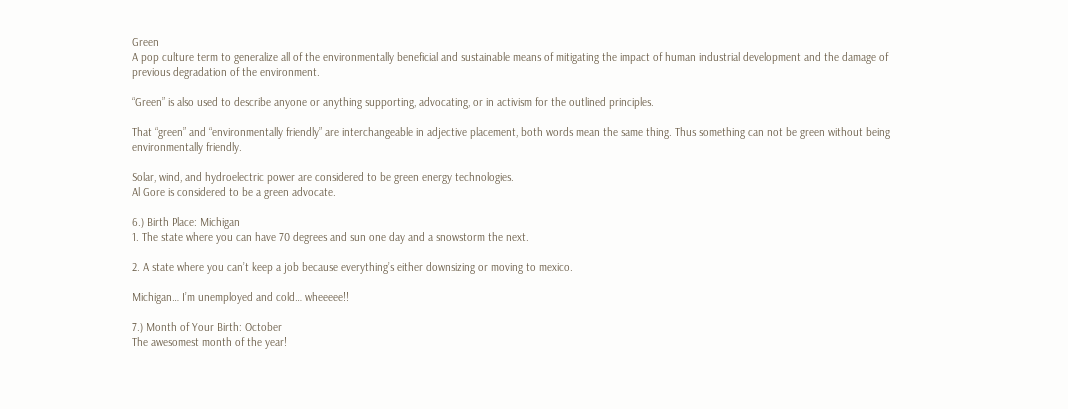Green
A pop culture term to generalize all of the environmentally beneficial and sustainable means of mitigating the impact of human industrial development and the damage of previous degradation of the environment.

“Green” is also used to describe anyone or anything supporting, advocating, or in activism for the outlined principles.

That “green” and “environmentally friendly” are interchangeable in adjective placement, both words mean the same thing. Thus something can not be green without being environmentally friendly.

Solar, wind, and hydroelectric power are considered to be green energy technologies.
Al Gore is considered to be a green advocate.

6.) Birth Place: Michigan
1. The state where you can have 70 degrees and sun one day and a snowstorm the next.

2. A state where you can’t keep a job because everything’s either downsizing or moving to mexico.

Michigan… I’m unemployed and cold… wheeeee!!

7.) Month of Your Birth: October
The awesomest month of the year!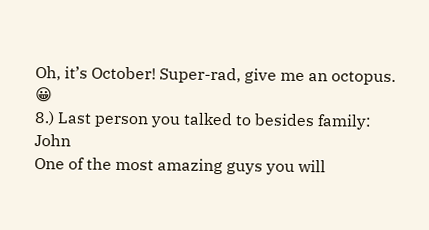Oh, it’s October! Super-rad, give me an octopus. 😀
8.) Last person you talked to besides family: John
One of the most amazing guys you will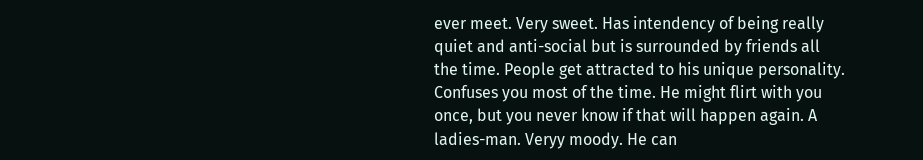ever meet. Very sweet. Has intendency of being really quiet and anti-social but is surrounded by friends all the time. People get attracted to his unique personality. Confuses you most of the time. He might flirt with you once, but you never know if that will happen again. A ladies-man. Veryy moody. He can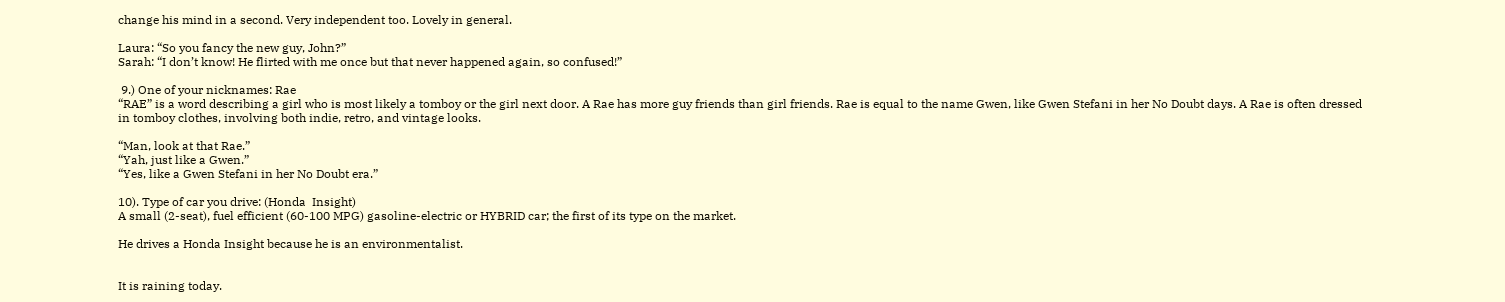change his mind in a second. Very independent too. Lovely in general.

Laura: “So you fancy the new guy, John?”
Sarah: “I don’t know! He flirted with me once but that never happened again, so confused!”

 9.) One of your nicknames: Rae
“RAE” is a word describing a girl who is most likely a tomboy or the girl next door. A Rae has more guy friends than girl friends. Rae is equal to the name Gwen, like Gwen Stefani in her No Doubt days. A Rae is often dressed in tomboy clothes, involving both indie, retro, and vintage looks.

“Man, look at that Rae.”
“Yah, just like a Gwen.”
“Yes, like a Gwen Stefani in her No Doubt era.”

10). Type of car you drive: (Honda  Insight)
A small (2-seat), fuel efficient (60-100 MPG) gasoline-electric or HYBRID car; the first of its type on the market.

He drives a Honda Insight because he is an environmentalist.


It is raining today.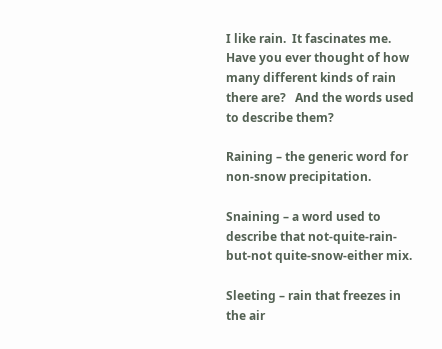I like rain.  It fascinates me.  Have you ever thought of how many different kinds of rain there are?   And the words used to describe them?

Raining – the generic word for non-snow precipitation.

Snaining – a word used to describe that not-quite-rain-but-not quite-snow-either mix.

Sleeting – rain that freezes in the air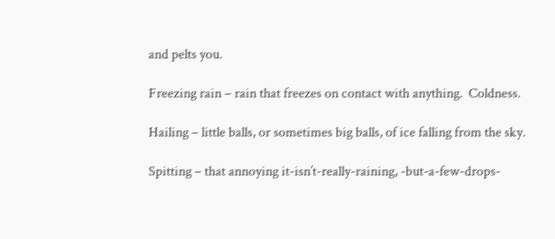and pelts you.

Freezing rain – rain that freezes on contact with anything.  Coldness.

Hailing – little balls, or sometimes big balls, of ice falling from the sky.

Spitting – that annoying it-isn’t-really-raining, -but-a-few-drops-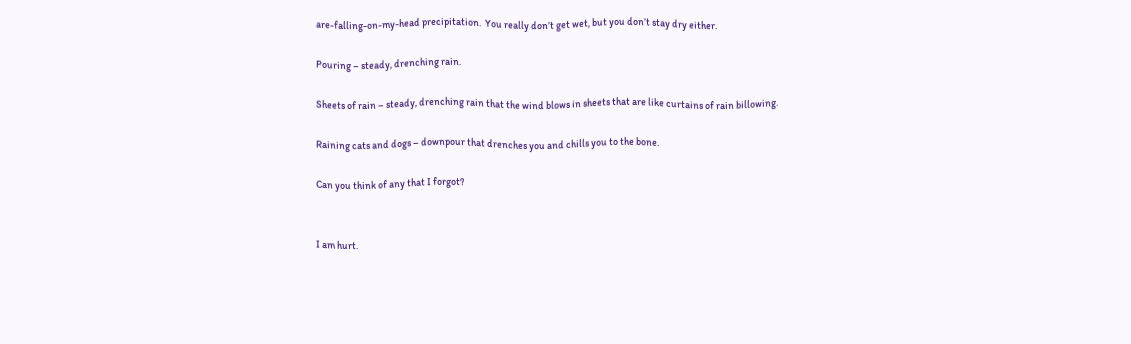are-falling-on-my-head precipitation.  You really don’t get wet, but you don’t stay dry either.

Pouring – steady, drenching rain.

Sheets of rain – steady, drenching rain that the wind blows in sheets that are like curtains of rain billowing.

Raining cats and dogs – downpour that drenches you and chills you to the bone.

Can you think of any that I forgot?


I am hurt.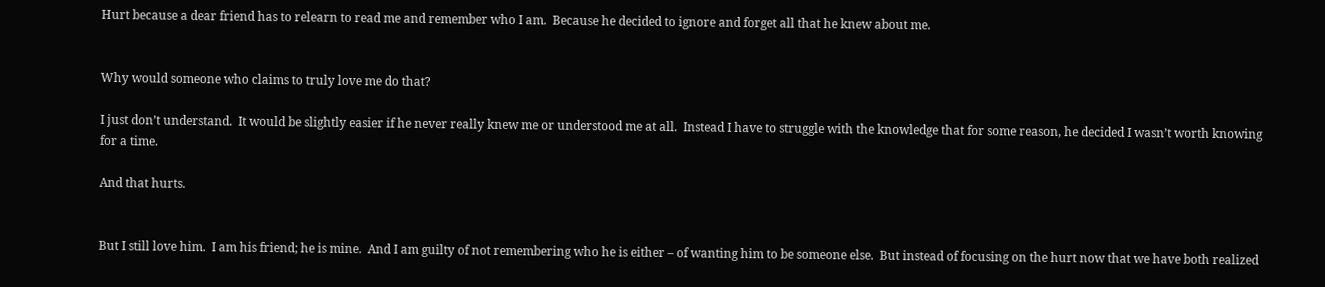Hurt because a dear friend has to relearn to read me and remember who I am.  Because he decided to ignore and forget all that he knew about me.


Why would someone who claims to truly love me do that?

I just don’t understand.  It would be slightly easier if he never really knew me or understood me at all.  Instead I have to struggle with the knowledge that for some reason, he decided I wasn’t worth knowing for a time.

And that hurts.


But I still love him.  I am his friend; he is mine.  And I am guilty of not remembering who he is either – of wanting him to be someone else.  But instead of focusing on the hurt now that we have both realized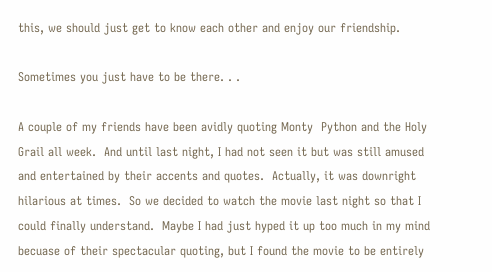this, we should just get to know each other and enjoy our friendship.

Sometimes you just have to be there. . .

A couple of my friends have been avidly quoting Monty  Python and the Holy Grail all week.  And until last night, I had not seen it but was still amused and entertained by their accents and quotes.  Actually, it was downright hilarious at times.  So we decided to watch the movie last night so that I could finally understand.  Maybe I had just hyped it up too much in my mind becuase of their spectacular quoting, but I found the movie to be entirely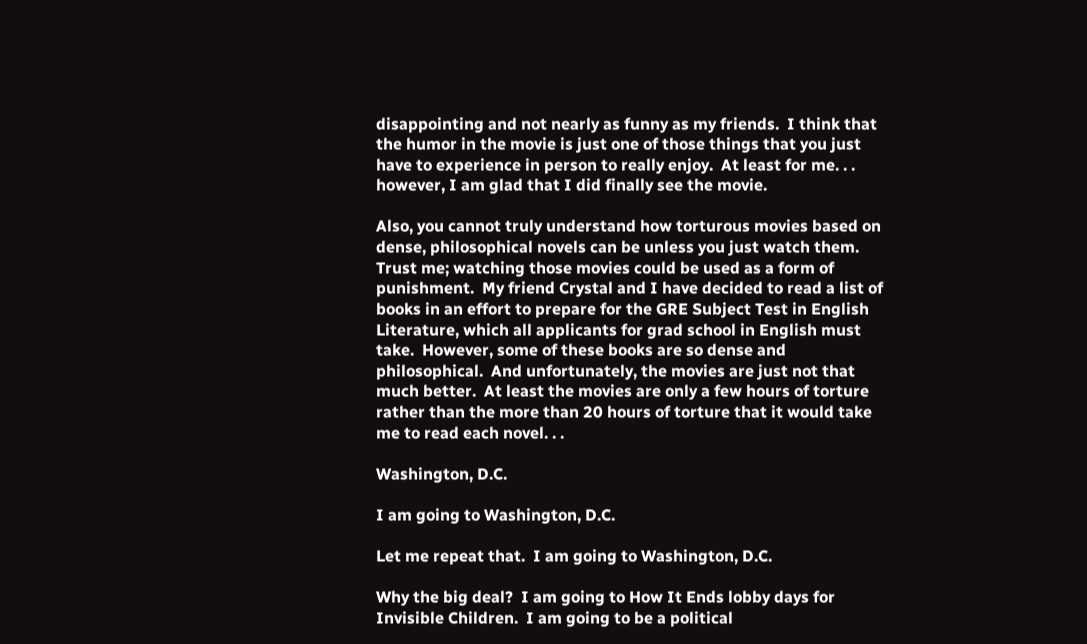disappointing and not nearly as funny as my friends.  I think that the humor in the movie is just one of those things that you just have to experience in person to really enjoy.  At least for me. . . however, I am glad that I did finally see the movie.

Also, you cannot truly understand how torturous movies based on dense, philosophical novels can be unless you just watch them.  Trust me; watching those movies could be used as a form of punishment.  My friend Crystal and I have decided to read a list of books in an effort to prepare for the GRE Subject Test in English Literature, which all applicants for grad school in English must take.  However, some of these books are so dense and philosophical.  And unfortunately, the movies are just not that much better.  At least the movies are only a few hours of torture rather than the more than 20 hours of torture that it would take me to read each novel. . .

Washington, D.C.

I am going to Washington, D.C.

Let me repeat that.  I am going to Washington, D.C.

Why the big deal?  I am going to How It Ends lobby days for Invisible Children.  I am going to be a political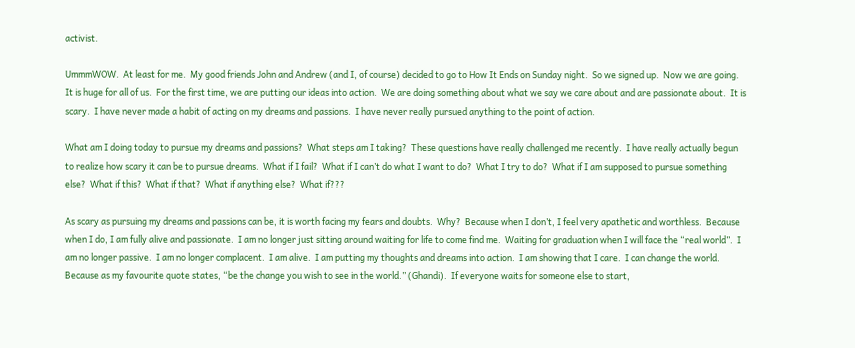activist.

UmmmWOW.  At least for me.  My good friends John and Andrew (and I, of course) decided to go to How It Ends on Sunday night.  So we signed up.  Now we are going.  It is huge for all of us.  For the first time, we are putting our ideas into action.  We are doing something about what we say we care about and are passionate about.  It is scary.  I have never made a habit of acting on my dreams and passions.  I have never really pursued anything to the point of action.

What am I doing today to pursue my dreams and passions?  What steps am I taking?  These questions have really challenged me recently.  I have really actually begun to realize how scary it can be to pursue dreams.  What if I fail?  What if I can’t do what I want to do?  What I try to do?  What if I am supposed to pursue something else?  What if this?  What if that?  What if anything else?  What if???

As scary as pursuing my dreams and passions can be, it is worth facing my fears and doubts.  Why?  Because when I don’t, I feel very apathetic and worthless.  Because when I do, I am fully alive and passionate.  I am no longer just sitting around waiting for life to come find me.  Waiting for graduation when I will face the “real world”.  I am no longer passive.  I am no longer complacent.  I am alive.  I am putting my thoughts and dreams into action.  I am showing that I care.  I can change the world.  Because as my favourite quote states, “be the change you wish to see in the world.” (Ghandi).  If everyone waits for someone else to start,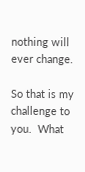nothing will ever change.

So that is my challenge to you.  What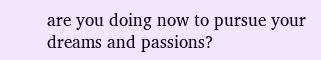are you doing now to pursue your dreams and passions?